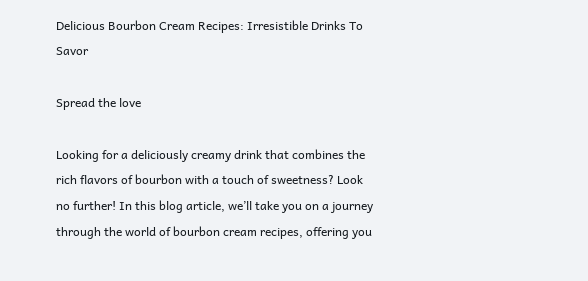Delicious Bourbon Cream Recipes: Irresistible Drinks To Savor

Spread the love

Looking for a deliciously creamy drink that combines the rich flavors of bourbon with a touch of sweetness? Look no further! In this blog article, we’ll take you on a journey through the world of bourbon cream recipes, offering you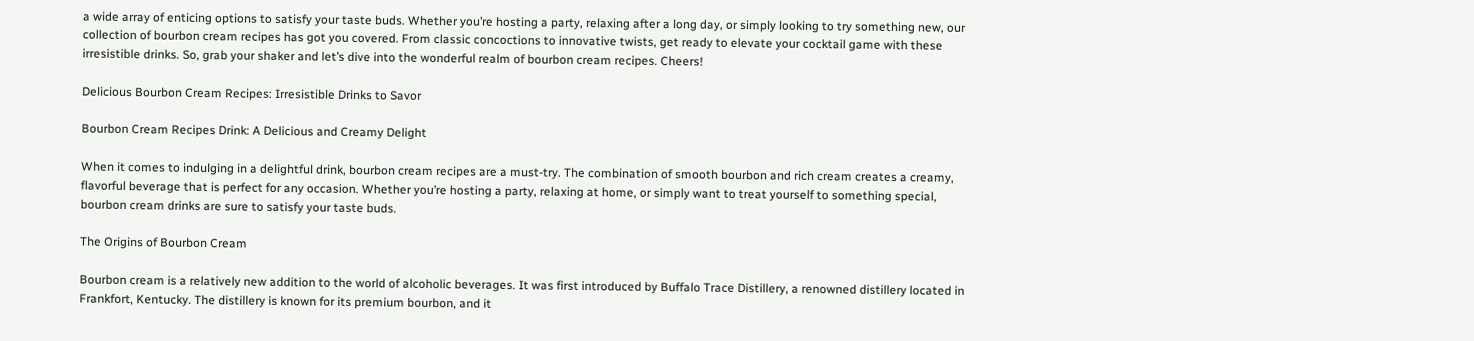a wide array of enticing options to satisfy your taste buds. Whether you’re hosting a party, relaxing after a long day, or simply looking to try something new, our collection of bourbon cream recipes has got you covered. From classic concoctions to innovative twists, get ready to elevate your cocktail game with these irresistible drinks. So, grab your shaker and let’s dive into the wonderful realm of bourbon cream recipes. Cheers!

Delicious Bourbon Cream Recipes: Irresistible Drinks to Savor

Bourbon Cream Recipes Drink: A Delicious and Creamy Delight

When it comes to indulging in a delightful drink, bourbon cream recipes are a must-try. The combination of smooth bourbon and rich cream creates a creamy, flavorful beverage that is perfect for any occasion. Whether you’re hosting a party, relaxing at home, or simply want to treat yourself to something special, bourbon cream drinks are sure to satisfy your taste buds.

The Origins of Bourbon Cream

Bourbon cream is a relatively new addition to the world of alcoholic beverages. It was first introduced by Buffalo Trace Distillery, a renowned distillery located in Frankfort, Kentucky. The distillery is known for its premium bourbon, and it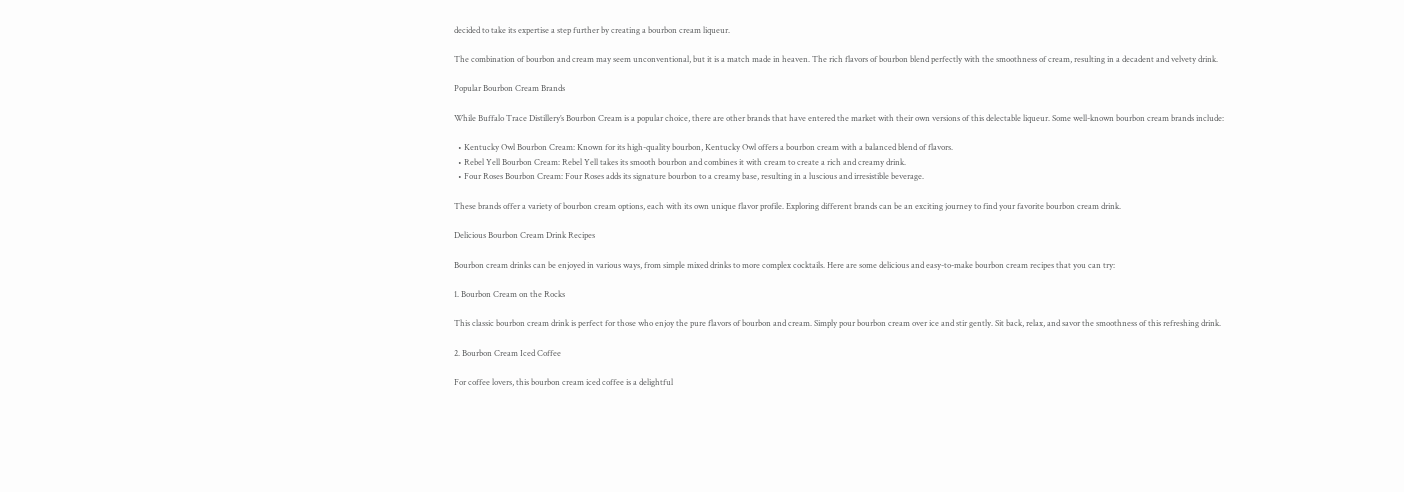decided to take its expertise a step further by creating a bourbon cream liqueur.

The combination of bourbon and cream may seem unconventional, but it is a match made in heaven. The rich flavors of bourbon blend perfectly with the smoothness of cream, resulting in a decadent and velvety drink.

Popular Bourbon Cream Brands

While Buffalo Trace Distillery’s Bourbon Cream is a popular choice, there are other brands that have entered the market with their own versions of this delectable liqueur. Some well-known bourbon cream brands include:

  • Kentucky Owl Bourbon Cream: Known for its high-quality bourbon, Kentucky Owl offers a bourbon cream with a balanced blend of flavors.
  • Rebel Yell Bourbon Cream: Rebel Yell takes its smooth bourbon and combines it with cream to create a rich and creamy drink.
  • Four Roses Bourbon Cream: Four Roses adds its signature bourbon to a creamy base, resulting in a luscious and irresistible beverage.

These brands offer a variety of bourbon cream options, each with its own unique flavor profile. Exploring different brands can be an exciting journey to find your favorite bourbon cream drink.

Delicious Bourbon Cream Drink Recipes

Bourbon cream drinks can be enjoyed in various ways, from simple mixed drinks to more complex cocktails. Here are some delicious and easy-to-make bourbon cream recipes that you can try:

1. Bourbon Cream on the Rocks

This classic bourbon cream drink is perfect for those who enjoy the pure flavors of bourbon and cream. Simply pour bourbon cream over ice and stir gently. Sit back, relax, and savor the smoothness of this refreshing drink.

2. Bourbon Cream Iced Coffee

For coffee lovers, this bourbon cream iced coffee is a delightful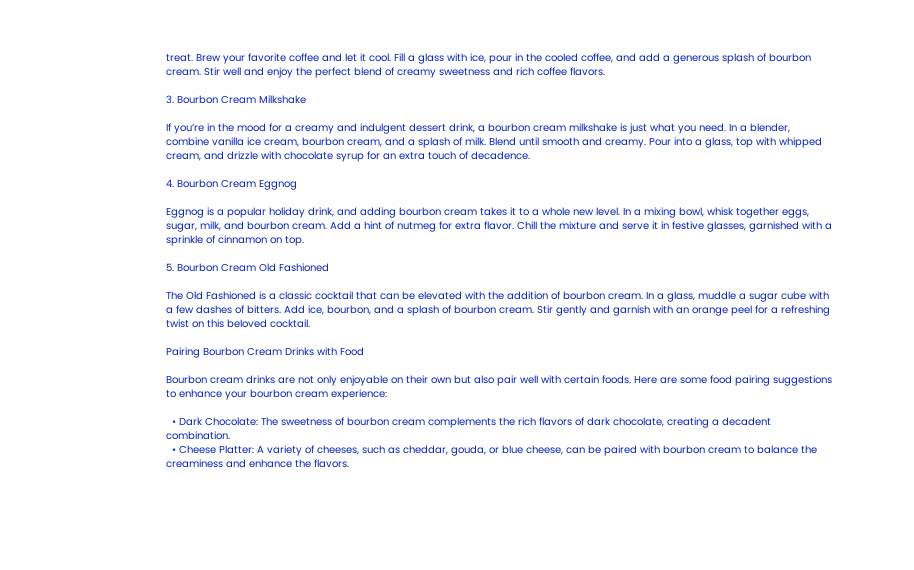treat. Brew your favorite coffee and let it cool. Fill a glass with ice, pour in the cooled coffee, and add a generous splash of bourbon cream. Stir well and enjoy the perfect blend of creamy sweetness and rich coffee flavors.

3. Bourbon Cream Milkshake

If you’re in the mood for a creamy and indulgent dessert drink, a bourbon cream milkshake is just what you need. In a blender, combine vanilla ice cream, bourbon cream, and a splash of milk. Blend until smooth and creamy. Pour into a glass, top with whipped cream, and drizzle with chocolate syrup for an extra touch of decadence.

4. Bourbon Cream Eggnog

Eggnog is a popular holiday drink, and adding bourbon cream takes it to a whole new level. In a mixing bowl, whisk together eggs, sugar, milk, and bourbon cream. Add a hint of nutmeg for extra flavor. Chill the mixture and serve it in festive glasses, garnished with a sprinkle of cinnamon on top.

5. Bourbon Cream Old Fashioned

The Old Fashioned is a classic cocktail that can be elevated with the addition of bourbon cream. In a glass, muddle a sugar cube with a few dashes of bitters. Add ice, bourbon, and a splash of bourbon cream. Stir gently and garnish with an orange peel for a refreshing twist on this beloved cocktail.

Pairing Bourbon Cream Drinks with Food

Bourbon cream drinks are not only enjoyable on their own but also pair well with certain foods. Here are some food pairing suggestions to enhance your bourbon cream experience:

  • Dark Chocolate: The sweetness of bourbon cream complements the rich flavors of dark chocolate, creating a decadent combination.
  • Cheese Platter: A variety of cheeses, such as cheddar, gouda, or blue cheese, can be paired with bourbon cream to balance the creaminess and enhance the flavors.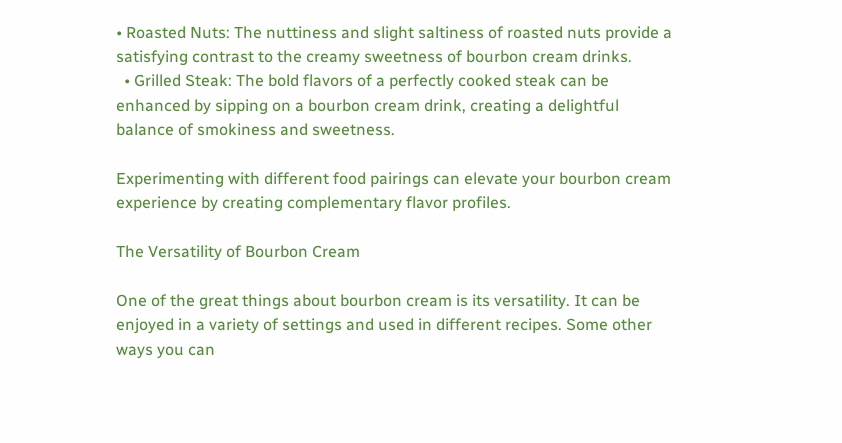• Roasted Nuts: The nuttiness and slight saltiness of roasted nuts provide a satisfying contrast to the creamy sweetness of bourbon cream drinks.
  • Grilled Steak: The bold flavors of a perfectly cooked steak can be enhanced by sipping on a bourbon cream drink, creating a delightful balance of smokiness and sweetness.

Experimenting with different food pairings can elevate your bourbon cream experience by creating complementary flavor profiles.

The Versatility of Bourbon Cream

One of the great things about bourbon cream is its versatility. It can be enjoyed in a variety of settings and used in different recipes. Some other ways you can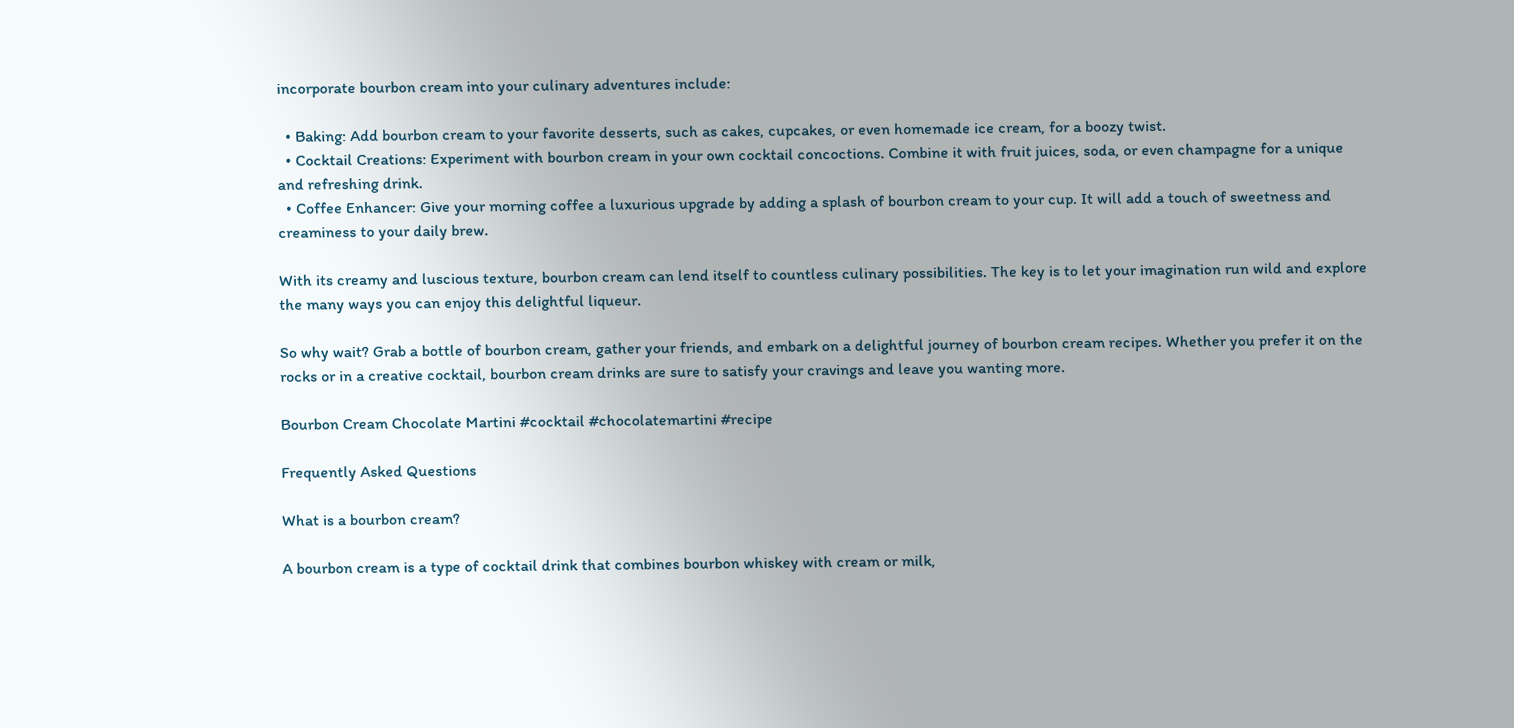incorporate bourbon cream into your culinary adventures include:

  • Baking: Add bourbon cream to your favorite desserts, such as cakes, cupcakes, or even homemade ice cream, for a boozy twist.
  • Cocktail Creations: Experiment with bourbon cream in your own cocktail concoctions. Combine it with fruit juices, soda, or even champagne for a unique and refreshing drink.
  • Coffee Enhancer: Give your morning coffee a luxurious upgrade by adding a splash of bourbon cream to your cup. It will add a touch of sweetness and creaminess to your daily brew.

With its creamy and luscious texture, bourbon cream can lend itself to countless culinary possibilities. The key is to let your imagination run wild and explore the many ways you can enjoy this delightful liqueur.

So why wait? Grab a bottle of bourbon cream, gather your friends, and embark on a delightful journey of bourbon cream recipes. Whether you prefer it on the rocks or in a creative cocktail, bourbon cream drinks are sure to satisfy your cravings and leave you wanting more.

Bourbon Cream Chocolate Martini #cocktail #chocolatemartini #recipe

Frequently Asked Questions

What is a bourbon cream?

A bourbon cream is a type of cocktail drink that combines bourbon whiskey with cream or milk,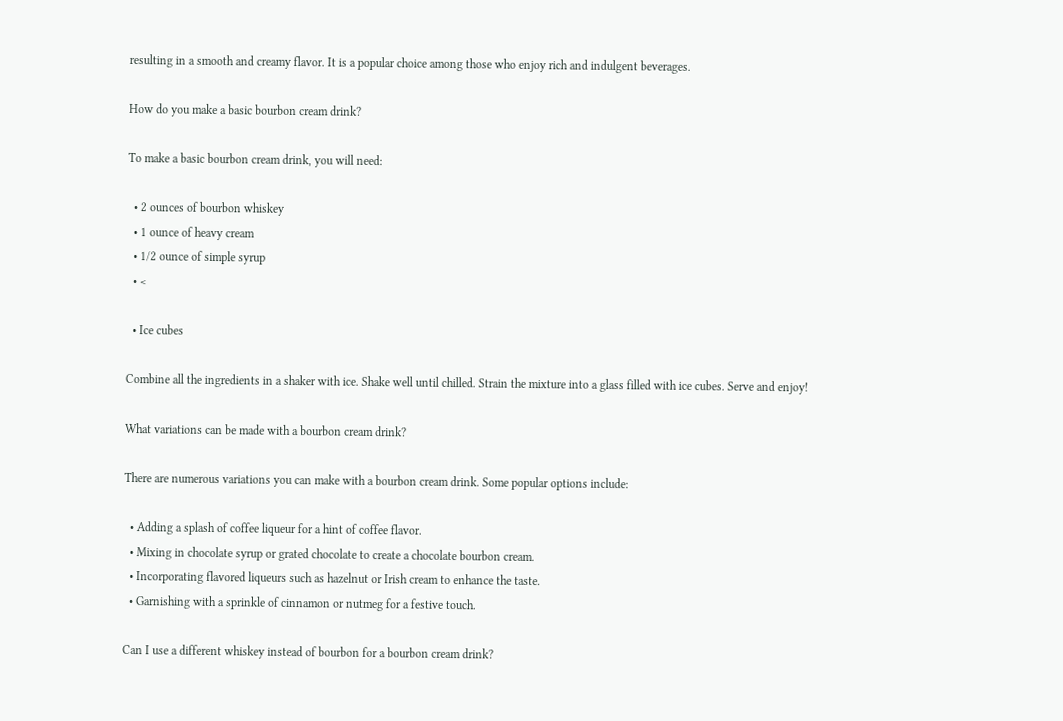resulting in a smooth and creamy flavor. It is a popular choice among those who enjoy rich and indulgent beverages.

How do you make a basic bourbon cream drink?

To make a basic bourbon cream drink, you will need:

  • 2 ounces of bourbon whiskey
  • 1 ounce of heavy cream
  • 1/2 ounce of simple syrup
  • <

  • Ice cubes

Combine all the ingredients in a shaker with ice. Shake well until chilled. Strain the mixture into a glass filled with ice cubes. Serve and enjoy!

What variations can be made with a bourbon cream drink?

There are numerous variations you can make with a bourbon cream drink. Some popular options include:

  • Adding a splash of coffee liqueur for a hint of coffee flavor.
  • Mixing in chocolate syrup or grated chocolate to create a chocolate bourbon cream.
  • Incorporating flavored liqueurs such as hazelnut or Irish cream to enhance the taste.
  • Garnishing with a sprinkle of cinnamon or nutmeg for a festive touch.

Can I use a different whiskey instead of bourbon for a bourbon cream drink?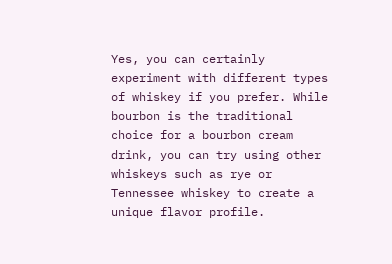Yes, you can certainly experiment with different types of whiskey if you prefer. While bourbon is the traditional choice for a bourbon cream drink, you can try using other whiskeys such as rye or Tennessee whiskey to create a unique flavor profile.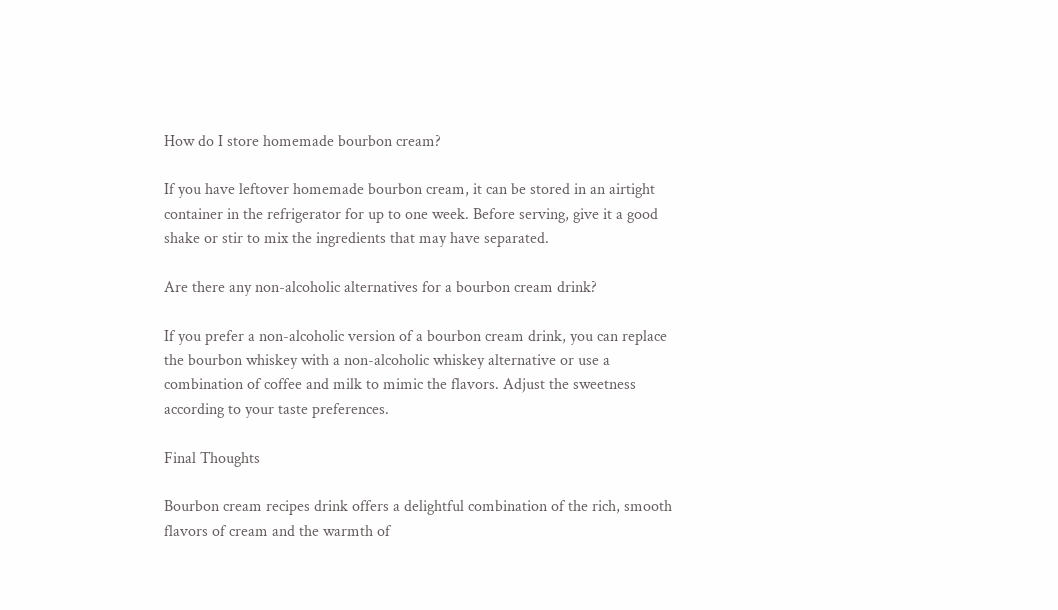How do I store homemade bourbon cream?

If you have leftover homemade bourbon cream, it can be stored in an airtight container in the refrigerator for up to one week. Before serving, give it a good shake or stir to mix the ingredients that may have separated.

Are there any non-alcoholic alternatives for a bourbon cream drink?

If you prefer a non-alcoholic version of a bourbon cream drink, you can replace the bourbon whiskey with a non-alcoholic whiskey alternative or use a combination of coffee and milk to mimic the flavors. Adjust the sweetness according to your taste preferences.

Final Thoughts

Bourbon cream recipes drink offers a delightful combination of the rich, smooth flavors of cream and the warmth of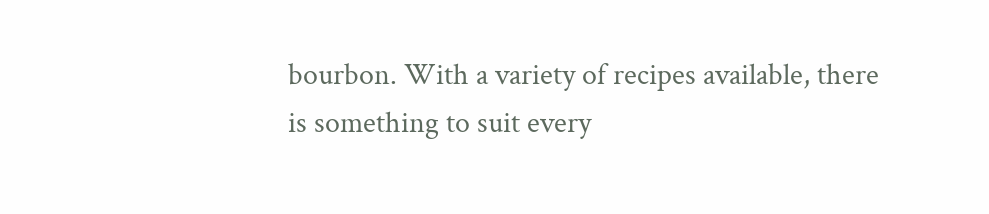bourbon. With a variety of recipes available, there is something to suit every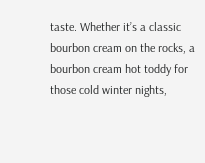taste. Whether it’s a classic bourbon cream on the rocks, a bourbon cream hot toddy for those cold winter nights,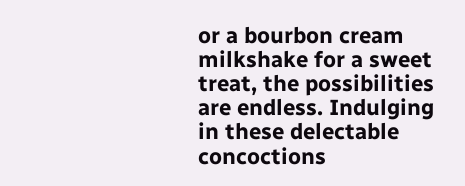or a bourbon cream milkshake for a sweet treat, the possibilities are endless. Indulging in these delectable concoctions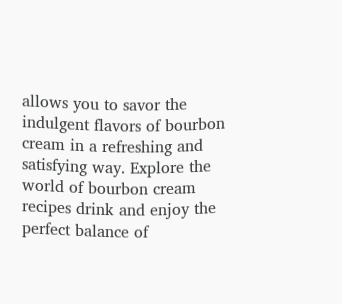allows you to savor the indulgent flavors of bourbon cream in a refreshing and satisfying way. Explore the world of bourbon cream recipes drink and enjoy the perfect balance of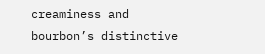creaminess and bourbon’s distinctive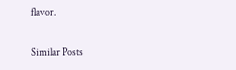flavor.

Similar Posts